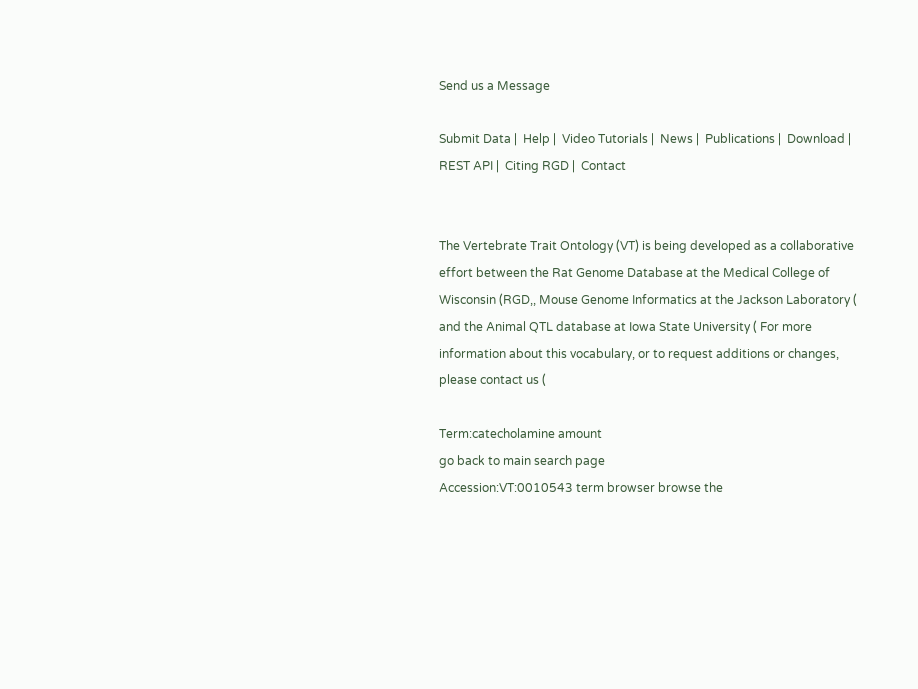Send us a Message

Submit Data |  Help |  Video Tutorials |  News |  Publications |  Download |  REST API |  Citing RGD |  Contact


The Vertebrate Trait Ontology (VT) is being developed as a collaborative effort between the Rat Genome Database at the Medical College of Wisconsin (RGD,, Mouse Genome Informatics at the Jackson Laboratory ( and the Animal QTL database at Iowa State University ( For more information about this vocabulary, or to request additions or changes, please contact us (

Term:catecholamine amount
go back to main search page
Accession:VT:0010543 term browser browse the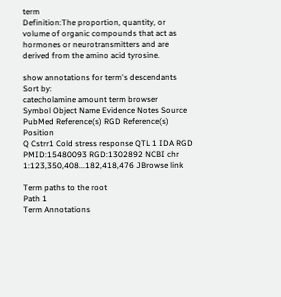term
Definition:The proportion, quantity, or volume of organic compounds that act as hormones or neurotransmitters and are derived from the amino acid tyrosine.

show annotations for term's descendants           Sort by:
catecholamine amount term browser
Symbol Object Name Evidence Notes Source PubMed Reference(s) RGD Reference(s) Position
Q Cstrr1 Cold stress response QTL 1 IDA RGD PMID:15480093 RGD:1302892 NCBI chr 1:123,350,408...182,418,476 JBrowse link

Term paths to the root
Path 1
Term Annotations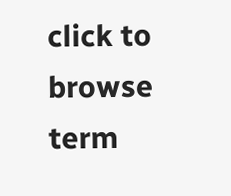click to browse term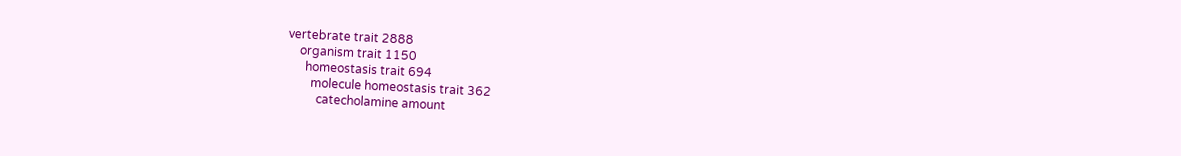vertebrate trait 2888
    organism trait 1150
      homeostasis trait 694
        molecule homeostasis trait 362
          catecholamine amount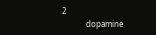2
            dopamine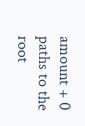amount + 0
paths to the root